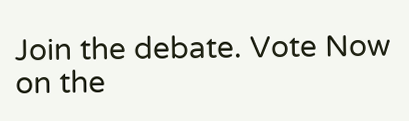Join the debate. Vote Now on the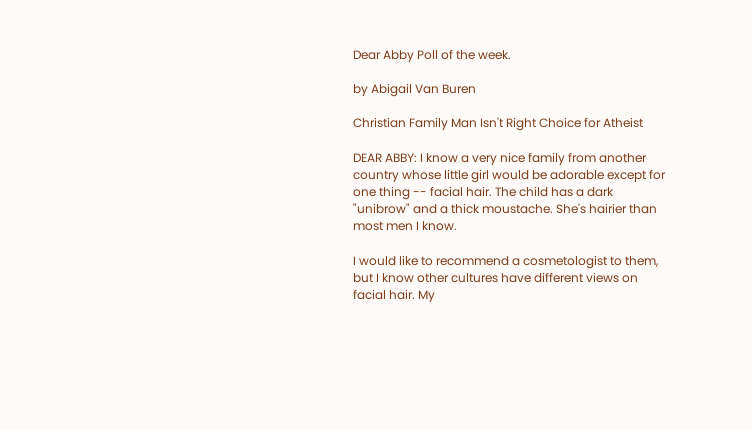Dear Abby Poll of the week.

by Abigail Van Buren

Christian Family Man Isn't Right Choice for Atheist

DEAR ABBY: I know a very nice family from another country whose little girl would be adorable except for one thing -- facial hair. The child has a dark "unibrow" and a thick moustache. She's hairier than most men I know.

I would like to recommend a cosmetologist to them, but I know other cultures have different views on facial hair. My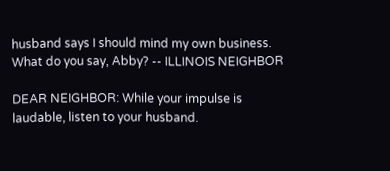husband says I should mind my own business. What do you say, Abby? -- ILLINOIS NEIGHBOR

DEAR NEIGHBOR: While your impulse is laudable, listen to your husband.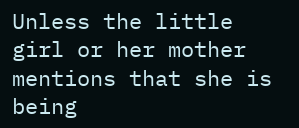Unless the little girl or her mother mentions that she is being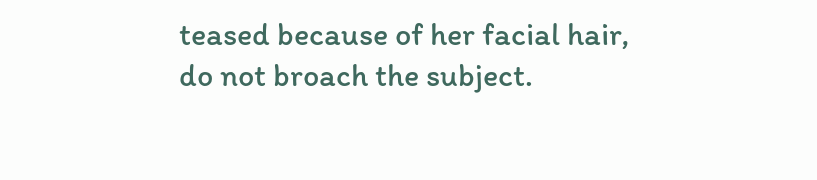teased because of her facial hair, do not broach the subject.